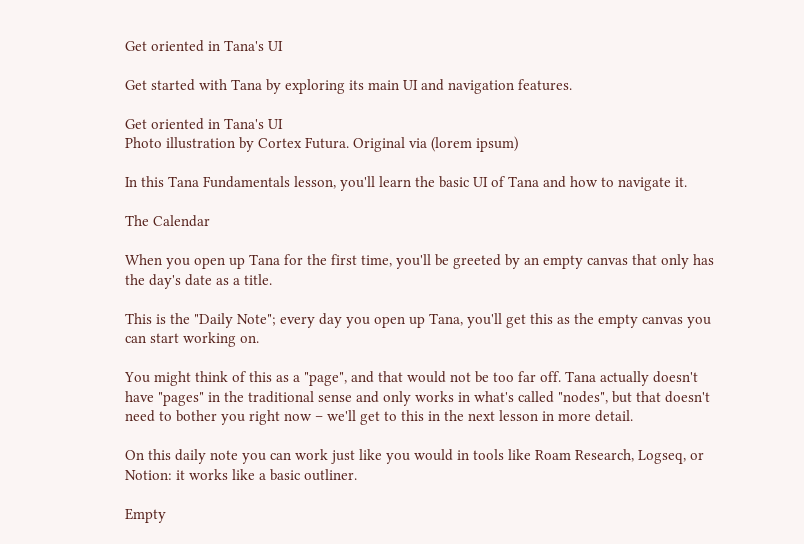Get oriented in Tana's UI

Get started with Tana by exploring its main UI and navigation features.

Get oriented in Tana's UI
Photo illustration by Cortex Futura. Original via (lorem ipsum)

In this Tana Fundamentals lesson, you'll learn the basic UI of Tana and how to navigate it.

The Calendar

When you open up Tana for the first time, you'll be greeted by an empty canvas that only has the day's date as a title.

This is the "Daily Note"; every day you open up Tana, you'll get this as the empty canvas you can start working on.

You might think of this as a "page", and that would not be too far off. Tana actually doesn't have "pages" in the traditional sense and only works in what's called "nodes", but that doesn't need to bother you right now – we'll get to this in the next lesson in more detail.

On this daily note you can work just like you would in tools like Roam Research, Logseq, or Notion: it works like a basic outliner.

Empty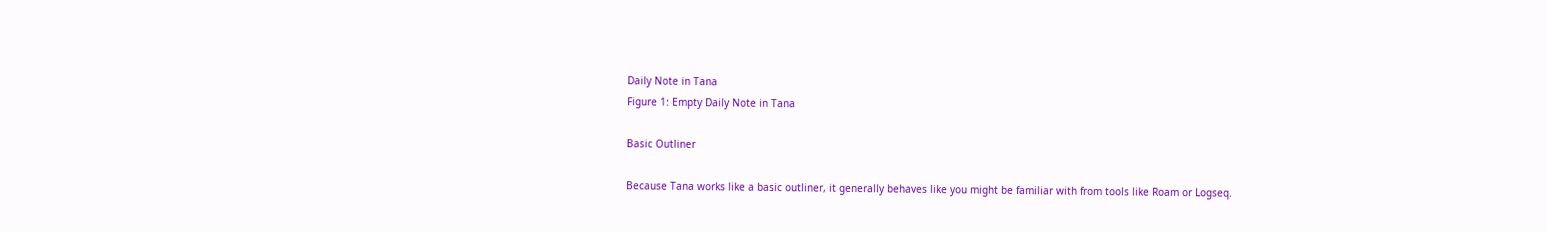Daily Note in Tana
Figure 1: Empty Daily Note in Tana

Basic Outliner

Because Tana works like a basic outliner, it generally behaves like you might be familiar with from tools like Roam or Logseq.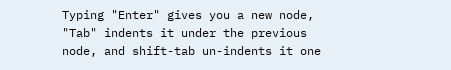Typing "Enter" gives you a new node, "Tab" indents it under the previous node, and shift-tab un-indents it one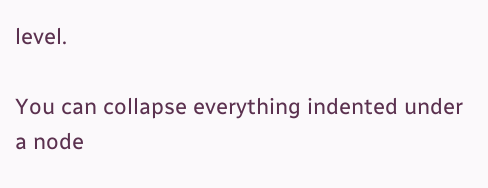level.

You can collapse everything indented under a node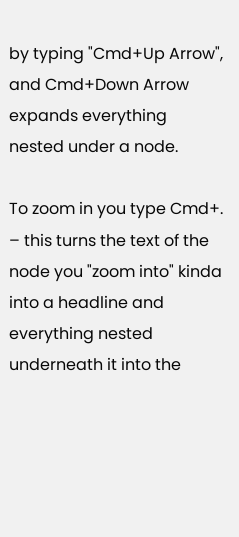by typing "Cmd+Up Arrow", and Cmd+Down Arrow expands everything nested under a node.

To zoom in you type Cmd+. – this turns the text of the node you "zoom into" kinda into a headline and everything nested underneath it into the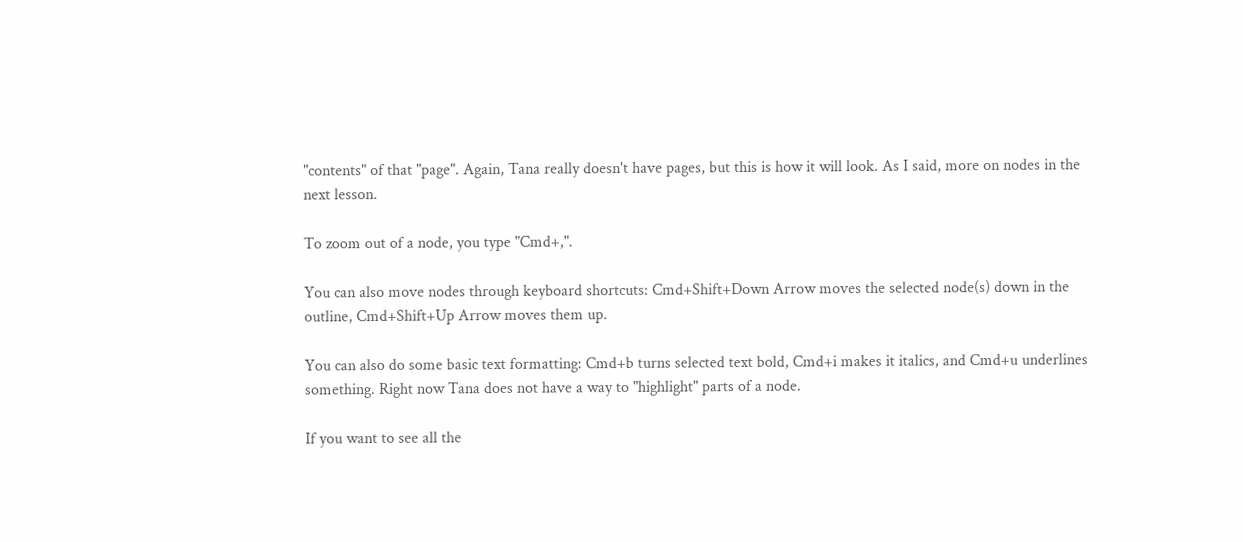"contents" of that "page". Again, Tana really doesn't have pages, but this is how it will look. As I said, more on nodes in the next lesson.

To zoom out of a node, you type "Cmd+,".

You can also move nodes through keyboard shortcuts: Cmd+Shift+Down Arrow moves the selected node(s) down in the outline, Cmd+Shift+Up Arrow moves them up.

You can also do some basic text formatting: Cmd+b turns selected text bold, Cmd+i makes it italics, and Cmd+u underlines something. Right now Tana does not have a way to "highlight" parts of a node.

If you want to see all the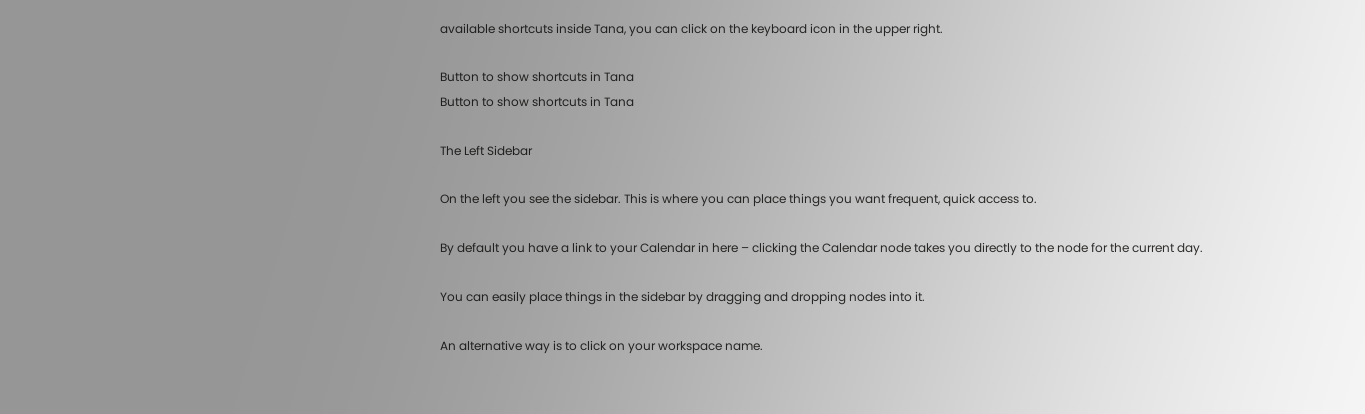available shortcuts inside Tana, you can click on the keyboard icon in the upper right.

Button to show shortcuts in Tana
Button to show shortcuts in Tana

The Left Sidebar

On the left you see the sidebar. This is where you can place things you want frequent, quick access to.

By default you have a link to your Calendar in here – clicking the Calendar node takes you directly to the node for the current day.

You can easily place things in the sidebar by dragging and dropping nodes into it.

An alternative way is to click on your workspace name.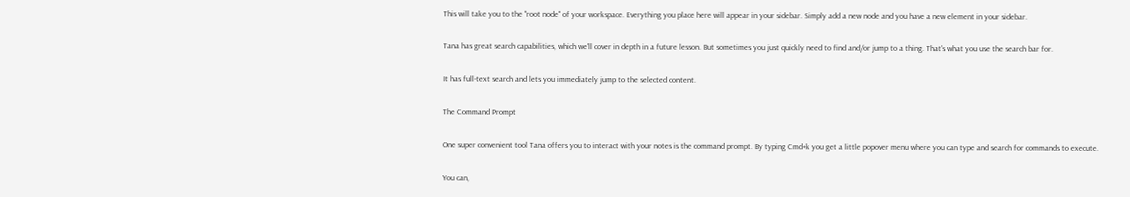This will take you to the "root node" of your workspace. Everything you place here will appear in your sidebar. Simply add a new node and you have a new element in your sidebar.

Tana has great search capabilities, which we'll cover in depth in a future lesson. But sometimes you just quickly need to find and/or jump to a thing. That's what you use the search bar for.

It has full-text search and lets you immediately jump to the selected content.

The Command Prompt

One super convenient tool Tana offers you to interact with your notes is the command prompt. By typing Cmd+k you get a little popover menu where you can type and search for commands to execute.

You can,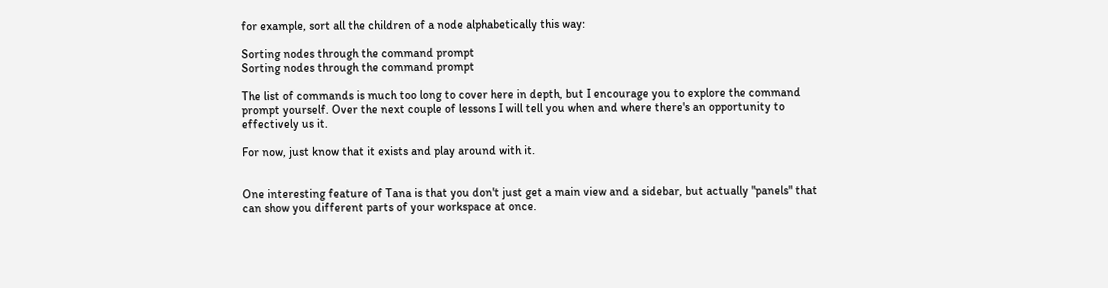for example, sort all the children of a node alphabetically this way:

Sorting nodes through the command prompt
Sorting nodes through the command prompt

The list of commands is much too long to cover here in depth, but I encourage you to explore the command prompt yourself. Over the next couple of lessons I will tell you when and where there's an opportunity to effectively us it.

For now, just know that it exists and play around with it.


One interesting feature of Tana is that you don't just get a main view and a sidebar, but actually "panels" that can show you different parts of your workspace at once.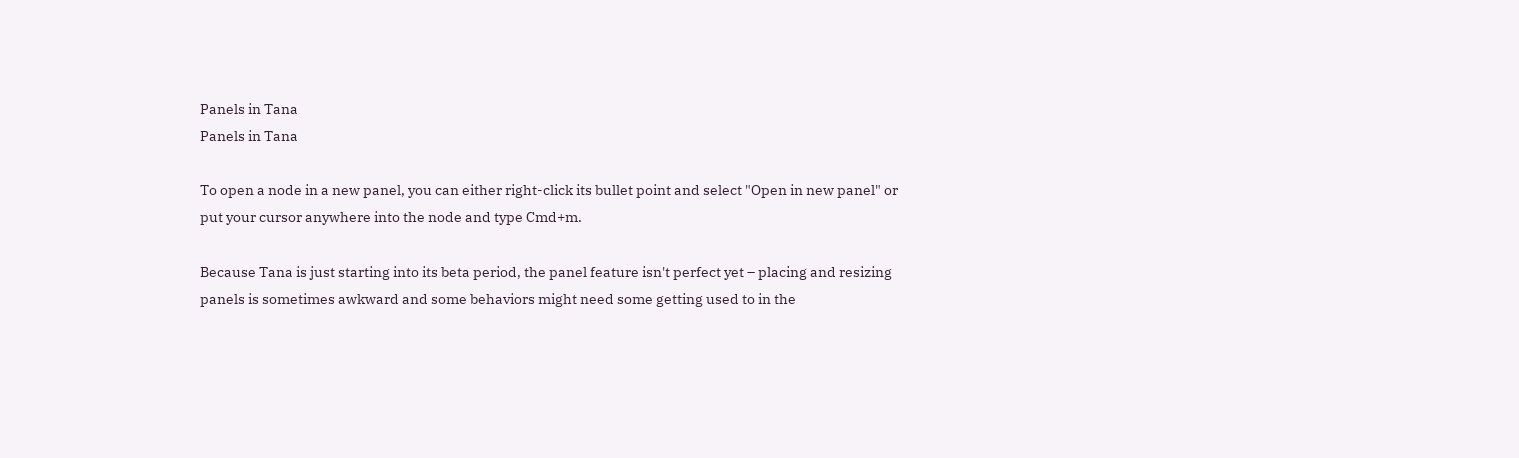Panels in Tana
Panels in Tana

To open a node in a new panel, you can either right-click its bullet point and select "Open in new panel" or put your cursor anywhere into the node and type Cmd+m.

Because Tana is just starting into its beta period, the panel feature isn't perfect yet – placing and resizing panels is sometimes awkward and some behaviors might need some getting used to in the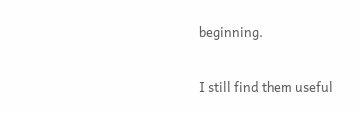beginning.

I still find them useful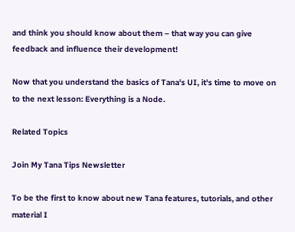and think you should know about them – that way you can give feedback and influence their development!

Now that you understand the basics of Tana's UI, it's time to move on to the next lesson: Everything is a Node.

Related Topics

Join My Tana Tips Newsletter

To be the first to know about new Tana features, tutorials, and other material I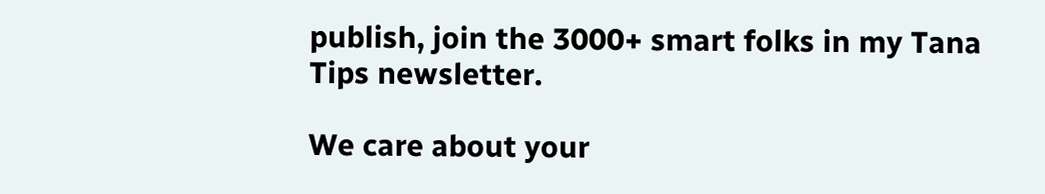publish, join the 3000+ smart folks in my Tana Tips newsletter.

We care about your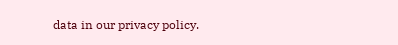data in our privacy policy.